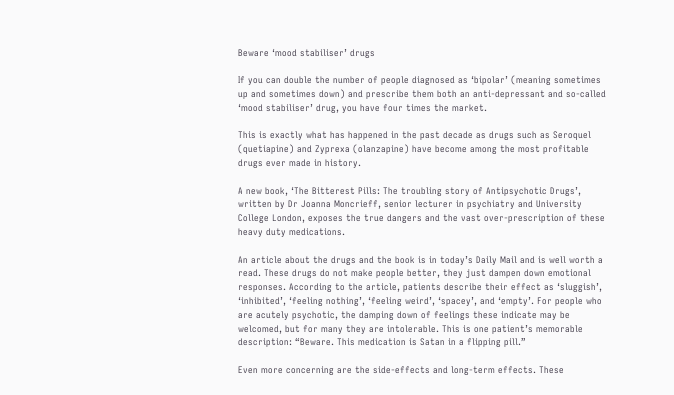Beware ‘mood stabiliser’ drugs

If you can double the number of people diagnosed as ‘bipolar’ (meaning sometimes up and sometimes down) and prescribe them both an anti-depressant and so-called ‘mood stabiliser’ drug, you have four times the market.

This is exactly what has happened in the past decade as drugs such as Seroquel (quetiapine) and Zyprexa (olanzapine) have become among the most profitable drugs ever made in history.

A new book, ‘The Bitterest Pills: The troubling story of Antipsychotic Drugs’, written by Dr Joanna Moncrieff, senior lecturer in psychiatry and University College London, exposes the true dangers and the vast over-prescription of these heavy duty medications.

An article about the drugs and the book is in today’s Daily Mail and is well worth a read. These drugs do not make people better, they just dampen down emotional responses. According to the article, patients describe their effect as ‘sluggish’, ‘inhibited’, ‘feeling nothing’, ‘feeling weird’, ‘spacey’, and ‘empty’. For people who are acutely psychotic, the damping down of feelings these indicate may be welcomed, but for many they are intolerable. This is one patient’s memorable description: “Beware. This medication is Satan in a flipping pill.”

Even more concerning are the side-effects and long-term effects. These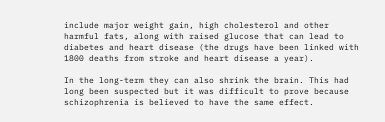include major weight gain, high cholesterol and other harmful fats, along with raised glucose that can lead to diabetes and heart disease (the drugs have been linked with 1800 deaths from stroke and heart disease a year).

In the long-term they can also shrink the brain. This had long been suspected but it was difficult to prove because schizophrenia is believed to have the same effect.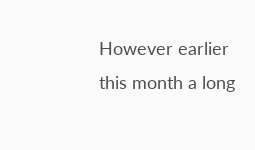However earlier this month a long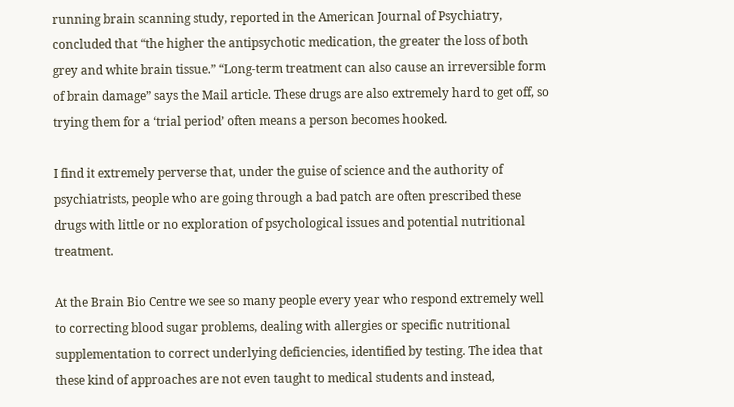running brain scanning study, reported in the American Journal of Psychiatry, concluded that “the higher the antipsychotic medication, the greater the loss of both grey and white brain tissue.” “Long-term treatment can also cause an irreversible form of brain damage” says the Mail article. These drugs are also extremely hard to get off, so trying them for a ‘trial period’ often means a person becomes hooked.

I find it extremely perverse that, under the guise of science and the authority of psychiatrists, people who are going through a bad patch are often prescribed these drugs with little or no exploration of psychological issues and potential nutritional treatment.

At the Brain Bio Centre we see so many people every year who respond extremely well to correcting blood sugar problems, dealing with allergies or specific nutritional supplementation to correct underlying deficiencies, identified by testing. The idea that these kind of approaches are not even taught to medical students and instead,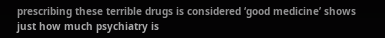prescribing these terrible drugs is considered ‘good medicine’ shows just how much psychiatry is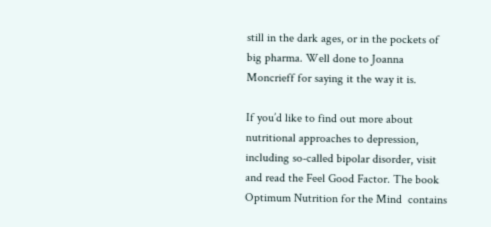still in the dark ages, or in the pockets of big pharma. Well done to Joanna Moncrieff for saying it the way it is.

If you’d like to find out more about nutritional approaches to depression, including so-called bipolar disorder, visit  and read the Feel Good Factor. The book Optimum Nutrition for the Mind  contains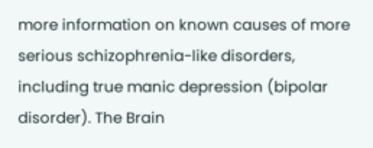more information on known causes of more serious schizophrenia-like disorders, including true manic depression (bipolar disorder). The Brain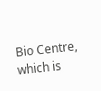Bio Centre, which is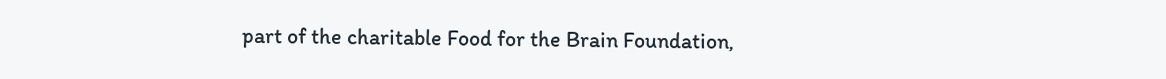part of the charitable Food for the Brain Foundation,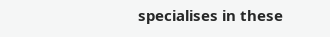specialises in these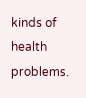kinds of health problems.